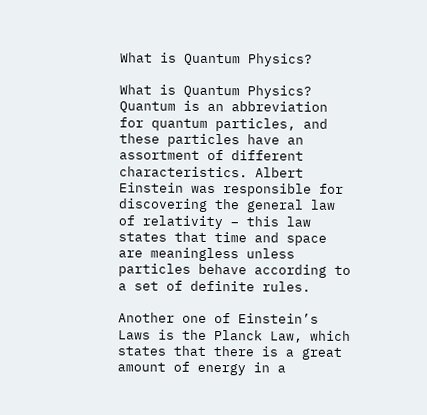What is Quantum Physics?

What is Quantum Physics? Quantum is an abbreviation for quantum particles, and these particles have an assortment of different characteristics. Albert Einstein was responsible for discovering the general law of relativity – this law states that time and space are meaningless unless particles behave according to a set of definite rules.

Another one of Einstein’s Laws is the Planck Law, which states that there is a great amount of energy in a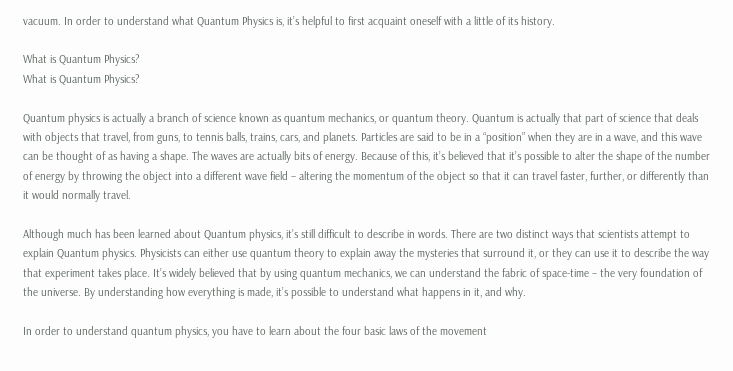vacuum. In order to understand what Quantum Physics is, it’s helpful to first acquaint oneself with a little of its history.

What is Quantum Physics?
What is Quantum Physics?

Quantum physics is actually a branch of science known as quantum mechanics, or quantum theory. Quantum is actually that part of science that deals with objects that travel, from guns, to tennis balls, trains, cars, and planets. Particles are said to be in a “position” when they are in a wave, and this wave can be thought of as having a shape. The waves are actually bits of energy. Because of this, it’s believed that it’s possible to alter the shape of the number of energy by throwing the object into a different wave field – altering the momentum of the object so that it can travel faster, further, or differently than it would normally travel.

Although much has been learned about Quantum physics, it’s still difficult to describe in words. There are two distinct ways that scientists attempt to explain Quantum physics. Physicists can either use quantum theory to explain away the mysteries that surround it, or they can use it to describe the way that experiment takes place. It’s widely believed that by using quantum mechanics, we can understand the fabric of space-time – the very foundation of the universe. By understanding how everything is made, it’s possible to understand what happens in it, and why.

In order to understand quantum physics, you have to learn about the four basic laws of the movement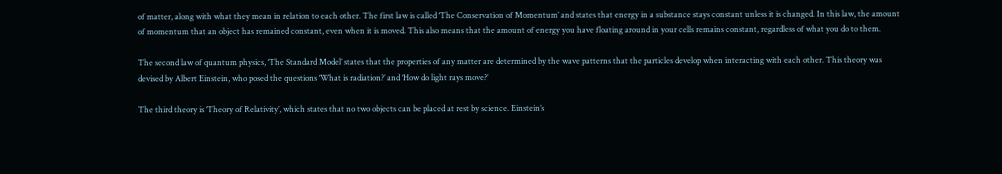of matter, along with what they mean in relation to each other. The first law is called ‘The Conservation of Momentum’ and states that energy in a substance stays constant unless it is changed. In this law, the amount of momentum that an object has remained constant, even when it is moved. This also means that the amount of energy you have floating around in your cells remains constant, regardless of what you do to them.

The second law of quantum physics, ‘The Standard Model’ states that the properties of any matter are determined by the wave patterns that the particles develop when interacting with each other. This theory was devised by Albert Einstein, who posed the questions ‘What is radiation?’ and ‘How do light rays move?’

The third theory is ‘Theory of Relativity’, which states that no two objects can be placed at rest by science. Einstein’s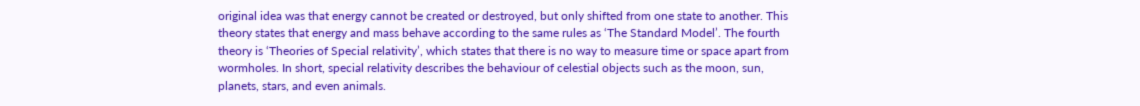original idea was that energy cannot be created or destroyed, but only shifted from one state to another. This theory states that energy and mass behave according to the same rules as ‘The Standard Model’. The fourth theory is ‘Theories of Special relativity’, which states that there is no way to measure time or space apart from wormholes. In short, special relativity describes the behaviour of celestial objects such as the moon, sun, planets, stars, and even animals.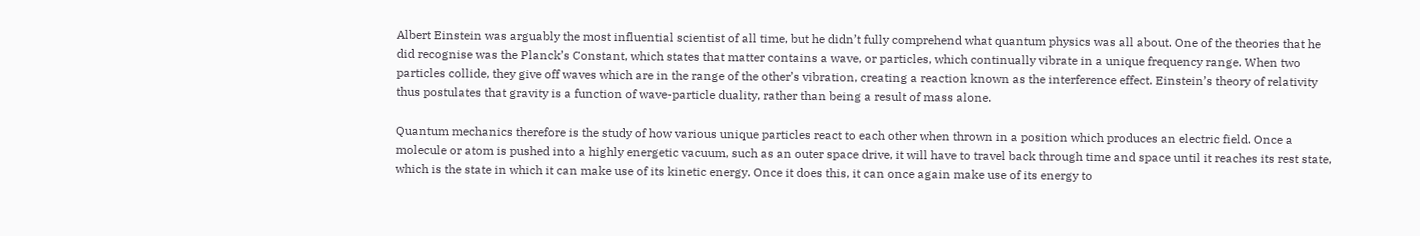Albert Einstein was arguably the most influential scientist of all time, but he didn’t fully comprehend what quantum physics was all about. One of the theories that he did recognise was the Planck’s Constant, which states that matter contains a wave, or particles, which continually vibrate in a unique frequency range. When two particles collide, they give off waves which are in the range of the other’s vibration, creating a reaction known as the interference effect. Einstein’s theory of relativity thus postulates that gravity is a function of wave-particle duality, rather than being a result of mass alone.

Quantum mechanics therefore is the study of how various unique particles react to each other when thrown in a position which produces an electric field. Once a molecule or atom is pushed into a highly energetic vacuum, such as an outer space drive, it will have to travel back through time and space until it reaches its rest state, which is the state in which it can make use of its kinetic energy. Once it does this, it can once again make use of its energy to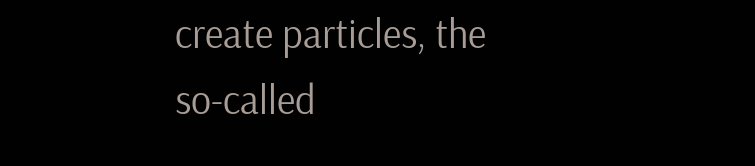create particles, the so-called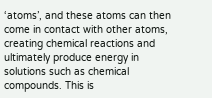‘atoms’, and these atoms can then come in contact with other atoms, creating chemical reactions and ultimately produce energy in solutions such as chemical compounds. This is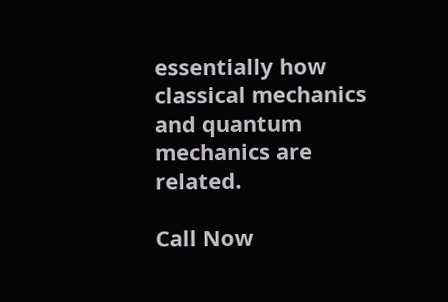essentially how classical mechanics and quantum mechanics are related.

Call Now